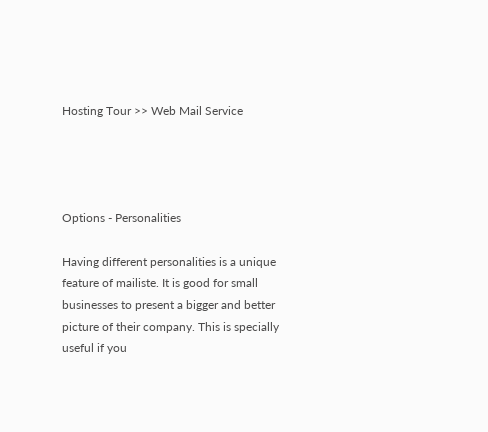Hosting Tour >> Web Mail Service




Options - Personalities

Having different personalities is a unique feature of mailiste. It is good for small businesses to present a bigger and better picture of their company. This is specially useful if you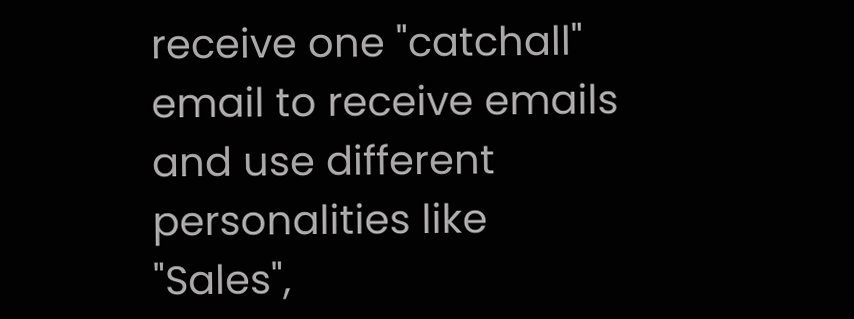receive one "catchall" email to receive emails and use different personalities like "Sales",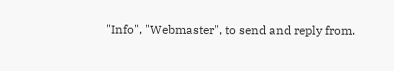"Info", "Webmaster", to send and reply from.